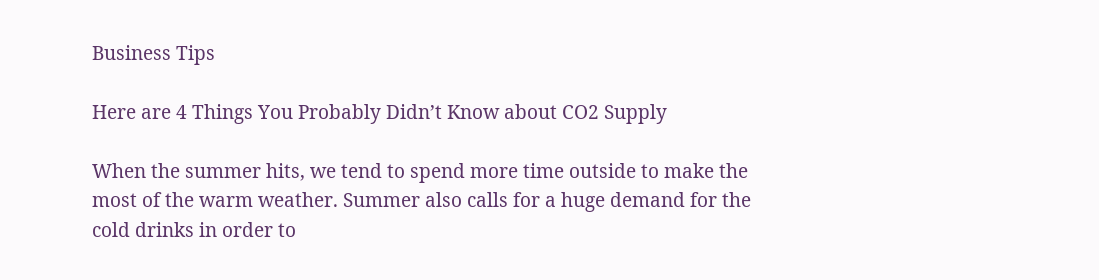Business Tips

Here are 4 Things You Probably Didn’t Know about CO2 Supply

When the summer hits, we tend to spend more time outside to make the most of the warm weather. Summer also calls for a huge demand for the cold drinks in order to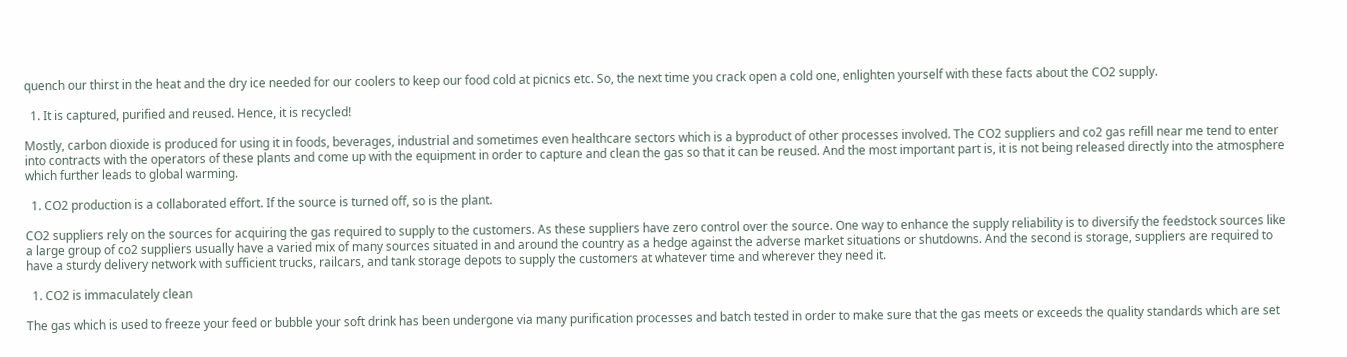quench our thirst in the heat and the dry ice needed for our coolers to keep our food cold at picnics etc. So, the next time you crack open a cold one, enlighten yourself with these facts about the CO2 supply.

  1. It is captured, purified and reused. Hence, it is recycled!

Mostly, carbon dioxide is produced for using it in foods, beverages, industrial and sometimes even healthcare sectors which is a byproduct of other processes involved. The CO2 suppliers and co2 gas refill near me tend to enter into contracts with the operators of these plants and come up with the equipment in order to capture and clean the gas so that it can be reused. And the most important part is, it is not being released directly into the atmosphere which further leads to global warming.

  1. CO2 production is a collaborated effort. If the source is turned off, so is the plant.

CO2 suppliers rely on the sources for acquiring the gas required to supply to the customers. As these suppliers have zero control over the source. One way to enhance the supply reliability is to diversify the feedstock sources like a large group of co2 suppliers usually have a varied mix of many sources situated in and around the country as a hedge against the adverse market situations or shutdowns. And the second is storage, suppliers are required to have a sturdy delivery network with sufficient trucks, railcars, and tank storage depots to supply the customers at whatever time and wherever they need it.

  1. CO2 is immaculately clean

The gas which is used to freeze your feed or bubble your soft drink has been undergone via many purification processes and batch tested in order to make sure that the gas meets or exceeds the quality standards which are set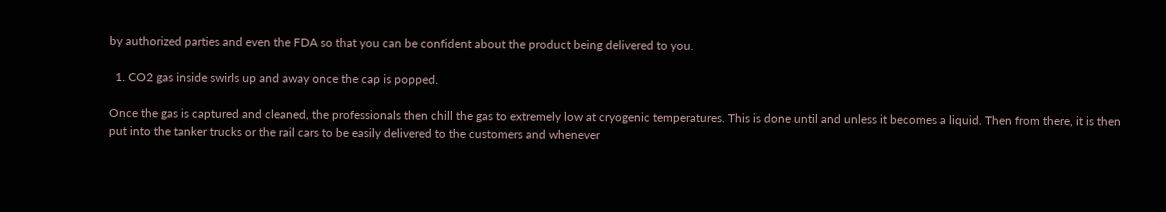by authorized parties and even the FDA so that you can be confident about the product being delivered to you.

  1. CO2 gas inside swirls up and away once the cap is popped.

Once the gas is captured and cleaned, the professionals then chill the gas to extremely low at cryogenic temperatures. This is done until and unless it becomes a liquid. Then from there, it is then put into the tanker trucks or the rail cars to be easily delivered to the customers and whenever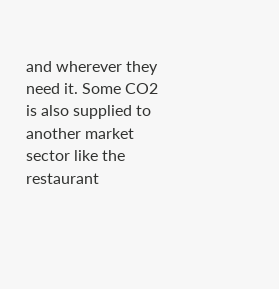and wherever they need it. Some CO2 is also supplied to another market sector like the restaurant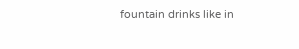fountain drinks like in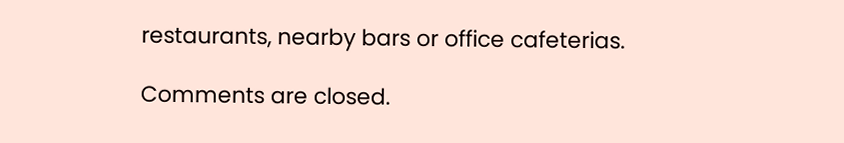restaurants, nearby bars or office cafeterias.

Comments are closed.